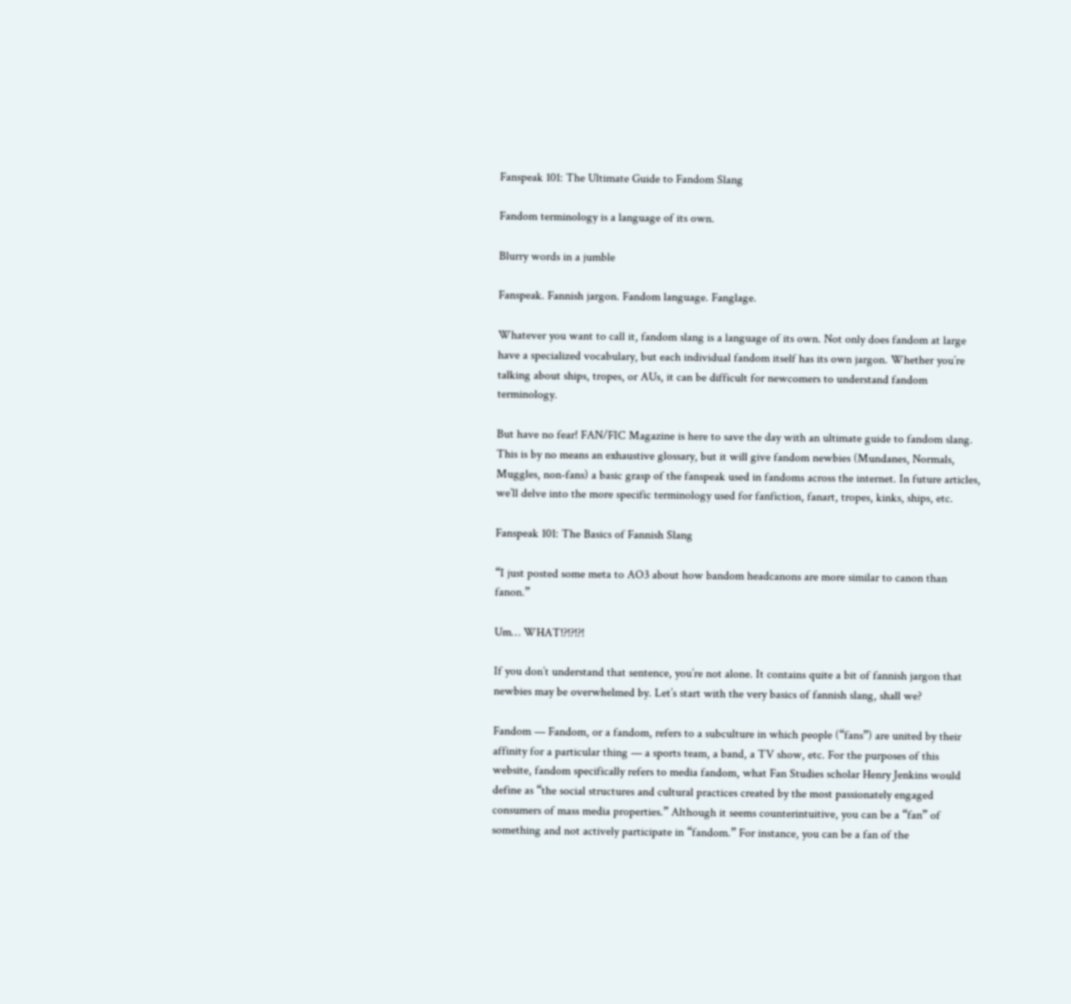Fanspeak 101: The Ultimate Guide to Fandom Slang

Fandom terminology is a language of its own.

Blurry words in a jumble

Fanspeak. Fannish jargon. Fandom language. Fanglage.

Whatever you want to call it, fandom slang is a language of its own. Not only does fandom at large have a specialized vocabulary, but each individual fandom itself has its own jargon. Whether you’re talking about ships, tropes, or AUs, it can be difficult for newcomers to understand fandom terminology.

But have no fear! FAN/FIC Magazine is here to save the day with an ultimate guide to fandom slang. This is by no means an exhaustive glossary, but it will give fandom newbies (Mundanes, Normals, Muggles, non-fans) a basic grasp of the fanspeak used in fandoms across the internet. In future articles, we’ll delve into the more specific terminology used for fanfiction, fanart, tropes, kinks, ships, etc.

Fanspeak 101: The Basics of Fannish Slang

“I just posted some meta to AO3 about how bandom headcanons are more similar to canon than fanon.”

Um… WHAT!?!?!?!

If you don’t understand that sentence, you’re not alone. It contains quite a bit of fannish jargon that newbies may be overwhelmed by. Let’s start with the very basics of fannish slang, shall we?

Fandom — Fandom, or a fandom, refers to a subculture in which people (“fans”) are united by their affinity for a particular thing — a sports team, a band, a TV show, etc. For the purposes of this website, fandom specifically refers to media fandom, what Fan Studies scholar Henry Jenkins would define as “the social structures and cultural practices created by the most passionately engaged consumers of mass media properties.” Although it seems counterintuitive, you can be a “fan” of something and not actively participate in “fandom.” For instance, you can be a fan of the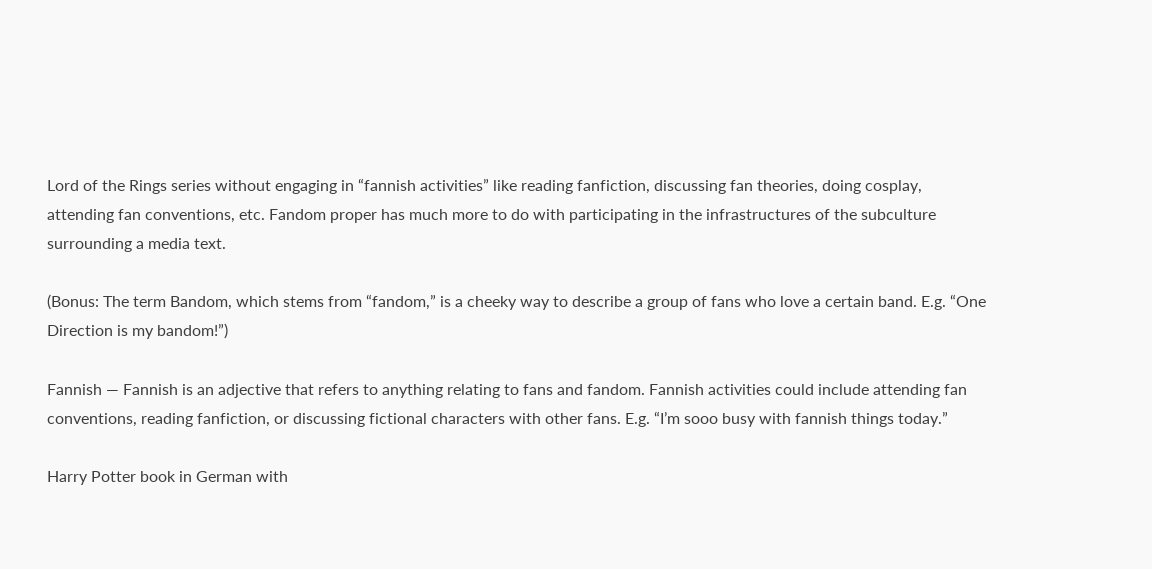Lord of the Rings series without engaging in “fannish activities” like reading fanfiction, discussing fan theories, doing cosplay, attending fan conventions, etc. Fandom proper has much more to do with participating in the infrastructures of the subculture surrounding a media text.

(Bonus: The term Bandom, which stems from “fandom,” is a cheeky way to describe a group of fans who love a certain band. E.g. “One Direction is my bandom!”)

Fannish — Fannish is an adjective that refers to anything relating to fans and fandom. Fannish activities could include attending fan conventions, reading fanfiction, or discussing fictional characters with other fans. E.g. “I’m sooo busy with fannish things today.”

Harry Potter book in German with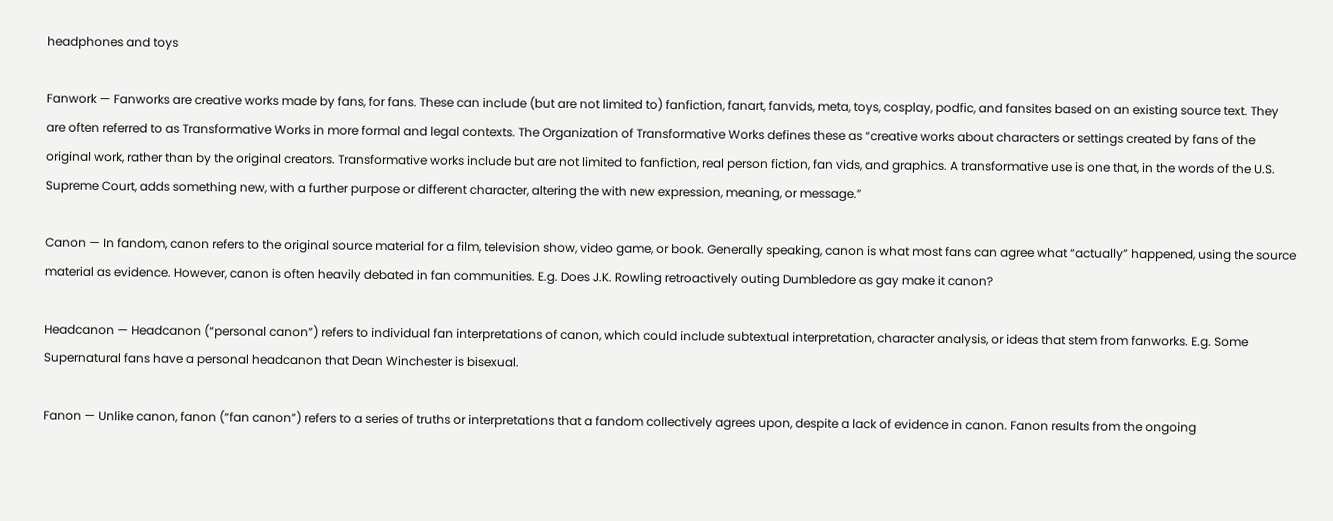headphones and toys

Fanwork — Fanworks are creative works made by fans, for fans. These can include (but are not limited to) fanfiction, fanart, fanvids, meta, toys, cosplay, podfic, and fansites based on an existing source text. They are often referred to as Transformative Works in more formal and legal contexts. The Organization of Transformative Works defines these as “creative works about characters or settings created by fans of the original work, rather than by the original creators. Transformative works include but are not limited to fanfiction, real person fiction, fan vids, and graphics. A transformative use is one that, in the words of the U.S. Supreme Court, adds something new, with a further purpose or different character, altering the with new expression, meaning, or message.”

Canon — In fandom, canon refers to the original source material for a film, television show, video game, or book. Generally speaking, canon is what most fans can agree what “actually” happened, using the source material as evidence. However, canon is often heavily debated in fan communities. E.g. Does J.K. Rowling retroactively outing Dumbledore as gay make it canon?

Headcanon — Headcanon (“personal canon”) refers to individual fan interpretations of canon, which could include subtextual interpretation, character analysis, or ideas that stem from fanworks. E.g. Some Supernatural fans have a personal headcanon that Dean Winchester is bisexual.

Fanon — Unlike canon, fanon (“fan canon”) refers to a series of truths or interpretations that a fandom collectively agrees upon, despite a lack of evidence in canon. Fanon results from the ongoing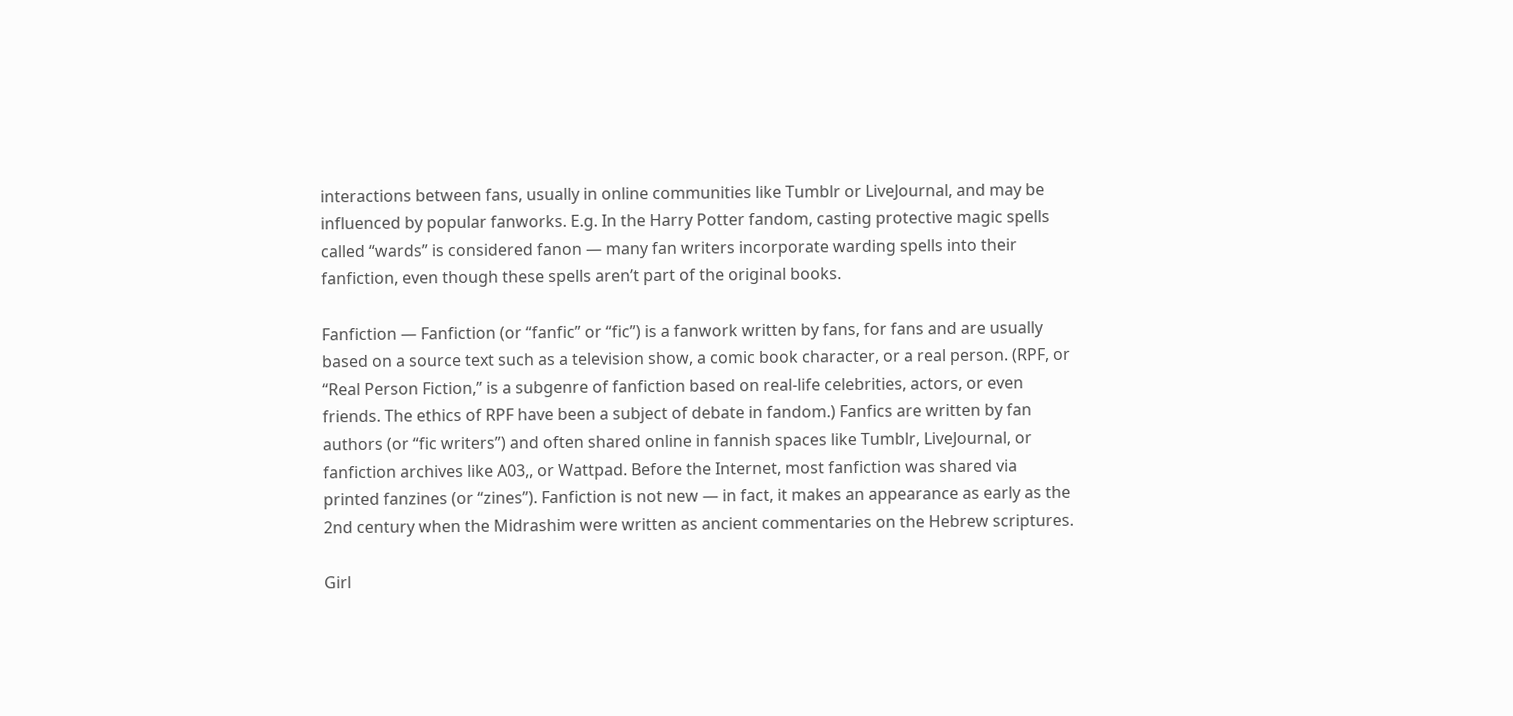interactions between fans, usually in online communities like Tumblr or LiveJournal, and may be influenced by popular fanworks. E.g. In the Harry Potter fandom, casting protective magic spells called “wards” is considered fanon — many fan writers incorporate warding spells into their fanfiction, even though these spells aren’t part of the original books.

Fanfiction — Fanfiction (or “fanfic” or “fic”) is a fanwork written by fans, for fans and are usually based on a source text such as a television show, a comic book character, or a real person. (RPF, or “Real Person Fiction,” is a subgenre of fanfiction based on real-life celebrities, actors, or even friends. The ethics of RPF have been a subject of debate in fandom.) Fanfics are written by fan authors (or “fic writers”) and often shared online in fannish spaces like Tumblr, LiveJournal, or fanfiction archives like A03,, or Wattpad. Before the Internet, most fanfiction was shared via printed fanzines (or “zines”). Fanfiction is not new — in fact, it makes an appearance as early as the 2nd century when the Midrashim were written as ancient commentaries on the Hebrew scriptures.

Girl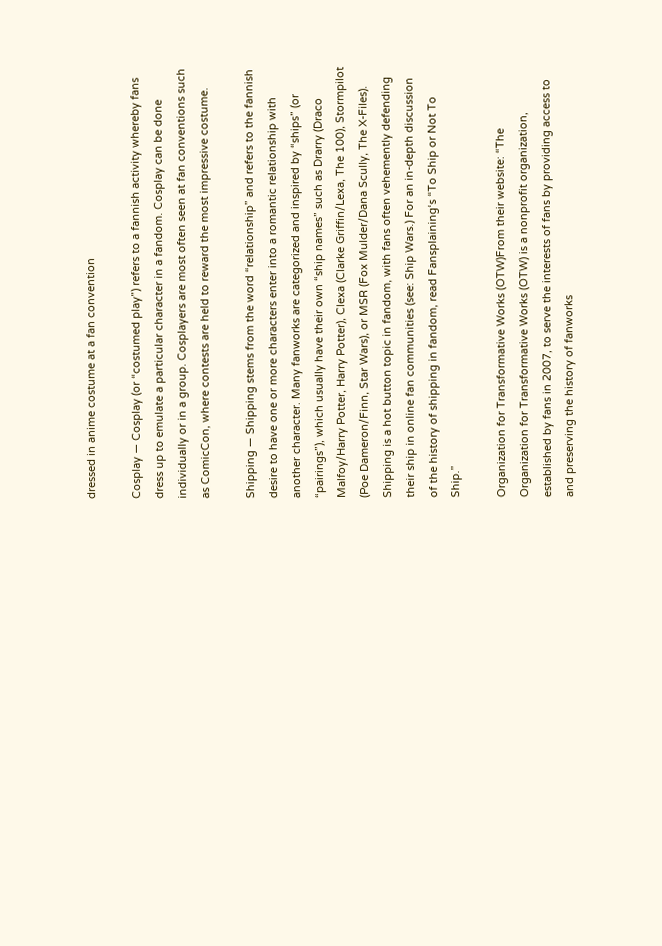dressed in anime costume at a fan convention

Cosplay — Cosplay (or “costumed play”) refers to a fannish activity whereby fans dress up to emulate a particular character in a fandom. Cosplay can be done individually or in a group. Cosplayers are most often seen at fan conventions such as ComicCon, where contests are held to reward the most impressive costume.

Shipping — Shipping stems from the word “relationship” and refers to the fannish desire to have one or more characters enter into a romantic relationship with another character. Many fanworks are categorized and inspired by “ships” (or “pairings”), which usually have their own “ship names” such as Drarry (Draco Malfoy/Harry Potter, Harry Potter), Clexa (Clarke Griffin/Lexa, The 100), Stormpilot (Poe Dameron/Finn, Star Wars), or MSR (Fox Mulder/Dana Scully, The X-Files). Shipping is a hot button topic in fandom, with fans often vehemently defending their ship in online fan communities (see: Ship Wars.) For an in-depth discussion of the history of shipping in fandom, read Fansplaining‘s “To Ship or Not To Ship.”

Organization for Transformative Works (OTW)From their website: “The Organization for Transformative Works (OTW) is a nonprofit organization, established by fans in 2007, to serve the interests of fans by providing access to and preserving the history of fanworks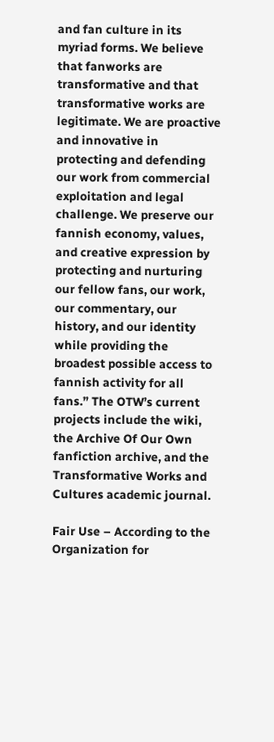and fan culture in its myriad forms. We believe that fanworks are transformative and that transformative works are legitimate. We are proactive and innovative in protecting and defending our work from commercial exploitation and legal challenge. We preserve our fannish economy, values, and creative expression by protecting and nurturing our fellow fans, our work, our commentary, our history, and our identity while providing the broadest possible access to fannish activity for all fans.” The OTW’s current projects include the wiki, the Archive Of Our Own fanfiction archive, and the Transformative Works and Cultures academic journal.

Fair Use – According to the Organization for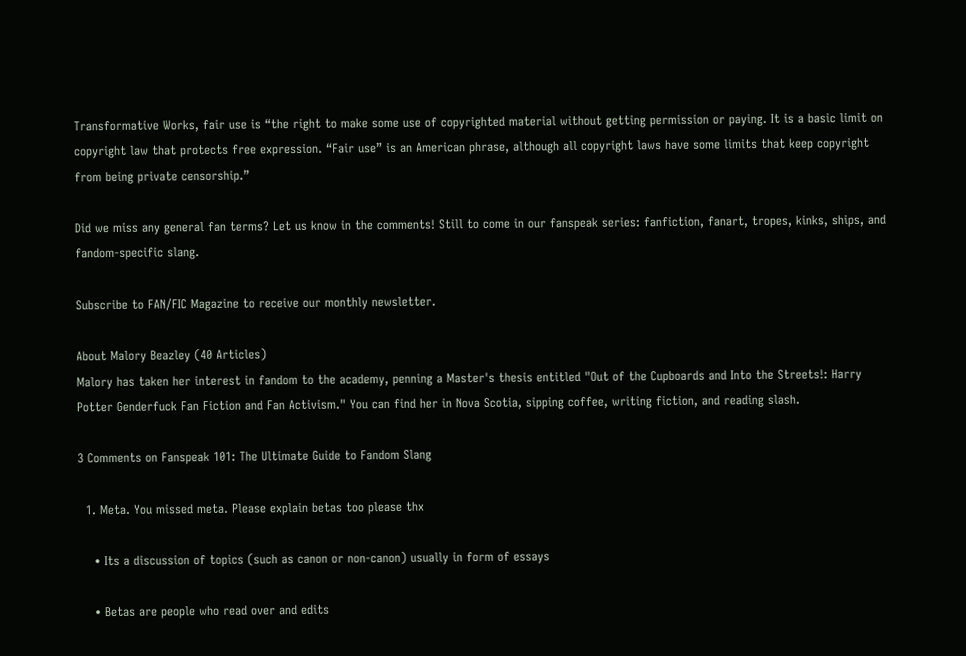Transformative Works, fair use is “the right to make some use of copyrighted material without getting permission or paying. It is a basic limit on copyright law that protects free expression. “Fair use” is an American phrase, although all copyright laws have some limits that keep copyright from being private censorship.”

Did we miss any general fan terms? Let us know in the comments! Still to come in our fanspeak series: fanfiction, fanart, tropes, kinks, ships, and fandom-specific slang.

Subscribe to FAN/FIC Magazine to receive our monthly newsletter.

About Malory Beazley (40 Articles)
Malory has taken her interest in fandom to the academy, penning a Master's thesis entitled "Out of the Cupboards and Into the Streets!: Harry Potter Genderfuck Fan Fiction and Fan Activism." You can find her in Nova Scotia, sipping coffee, writing fiction, and reading slash.

3 Comments on Fanspeak 101: The Ultimate Guide to Fandom Slang

  1. Meta. You missed meta. Please explain betas too please thx

    • Its a discussion of topics (such as canon or non-canon) usually in form of essays

    • Betas are people who read over and edits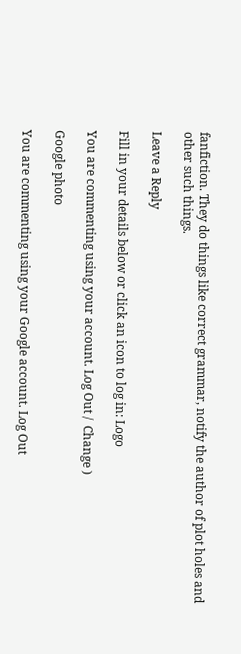fanfiction. They do things like correct grammar, notify the author of plot holes and other such things.

Leave a Reply

Fill in your details below or click an icon to log in: Logo

You are commenting using your account. Log Out /  Change )

Google photo

You are commenting using your Google account. Log Out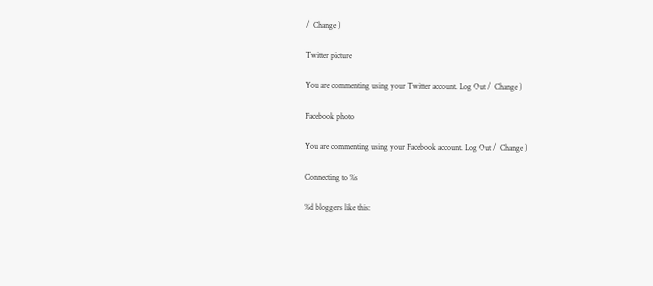/  Change )

Twitter picture

You are commenting using your Twitter account. Log Out /  Change )

Facebook photo

You are commenting using your Facebook account. Log Out /  Change )

Connecting to %s

%d bloggers like this: